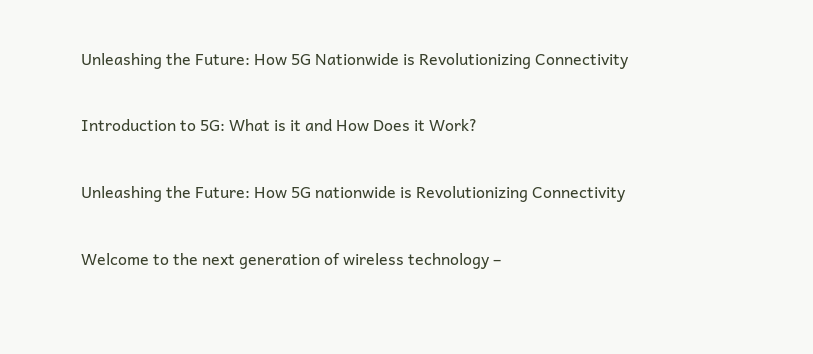Unleashing the Future: How 5G Nationwide is Revolutionizing Connectivity

Introduction to 5G: What is it and How Does it Work?

Unleashing the Future: How 5G nationwide is Revolutionizing Connectivity

Welcome to the next generation of wireless technology –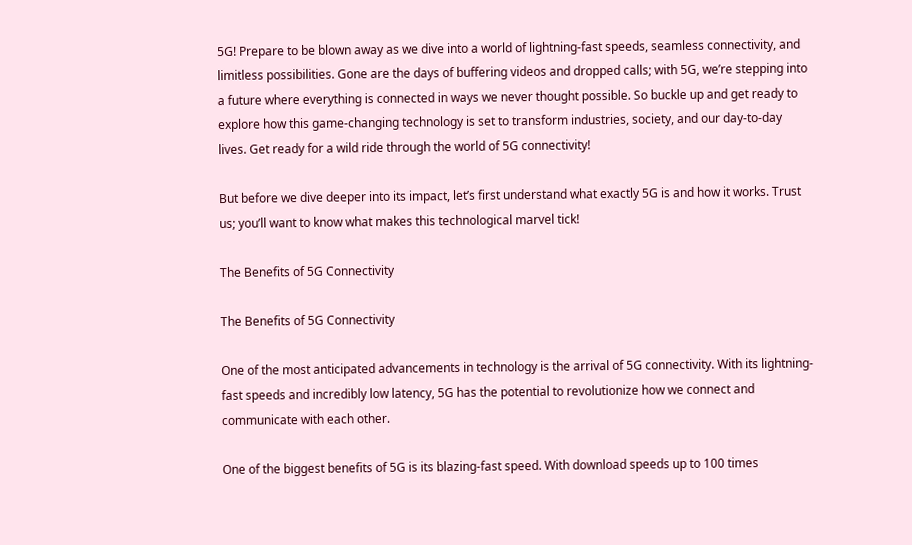5G! Prepare to be blown away as we dive into a world of lightning-fast speeds, seamless connectivity, and limitless possibilities. Gone are the days of buffering videos and dropped calls; with 5G, we’re stepping into a future where everything is connected in ways we never thought possible. So buckle up and get ready to explore how this game-changing technology is set to transform industries, society, and our day-to-day lives. Get ready for a wild ride through the world of 5G connectivity!

But before we dive deeper into its impact, let’s first understand what exactly 5G is and how it works. Trust us; you’ll want to know what makes this technological marvel tick!

The Benefits of 5G Connectivity

The Benefits of 5G Connectivity

One of the most anticipated advancements in technology is the arrival of 5G connectivity. With its lightning-fast speeds and incredibly low latency, 5G has the potential to revolutionize how we connect and communicate with each other.

One of the biggest benefits of 5G is its blazing-fast speed. With download speeds up to 100 times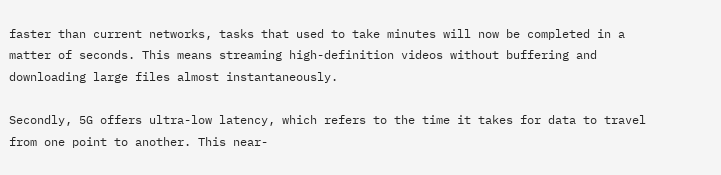faster than current networks, tasks that used to take minutes will now be completed in a matter of seconds. This means streaming high-definition videos without buffering and downloading large files almost instantaneously.

Secondly, 5G offers ultra-low latency, which refers to the time it takes for data to travel from one point to another. This near-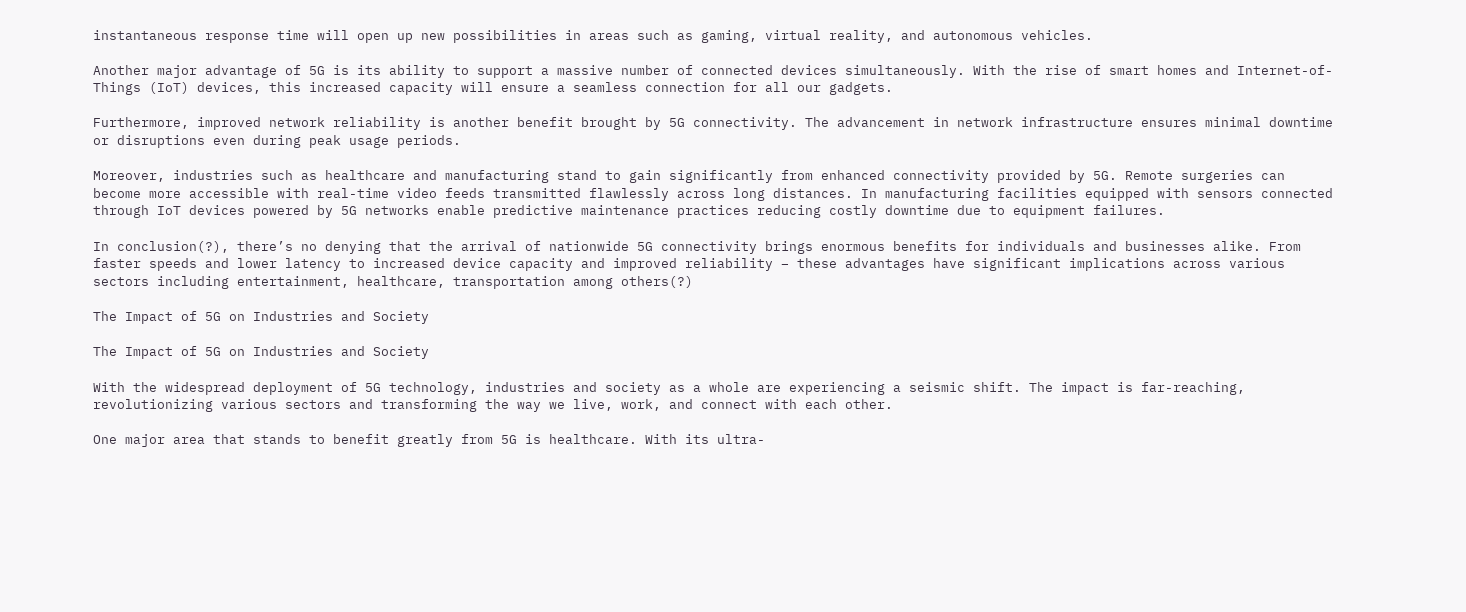instantaneous response time will open up new possibilities in areas such as gaming, virtual reality, and autonomous vehicles.

Another major advantage of 5G is its ability to support a massive number of connected devices simultaneously. With the rise of smart homes and Internet-of-Things (IoT) devices, this increased capacity will ensure a seamless connection for all our gadgets.

Furthermore, improved network reliability is another benefit brought by 5G connectivity. The advancement in network infrastructure ensures minimal downtime or disruptions even during peak usage periods.

Moreover, industries such as healthcare and manufacturing stand to gain significantly from enhanced connectivity provided by 5G. Remote surgeries can become more accessible with real-time video feeds transmitted flawlessly across long distances. In manufacturing facilities equipped with sensors connected through IoT devices powered by 5G networks enable predictive maintenance practices reducing costly downtime due to equipment failures.

In conclusion(?), there’s no denying that the arrival of nationwide 5G connectivity brings enormous benefits for individuals and businesses alike. From faster speeds and lower latency to increased device capacity and improved reliability – these advantages have significant implications across various sectors including entertainment, healthcare, transportation among others(?)

The Impact of 5G on Industries and Society

The Impact of 5G on Industries and Society

With the widespread deployment of 5G technology, industries and society as a whole are experiencing a seismic shift. The impact is far-reaching, revolutionizing various sectors and transforming the way we live, work, and connect with each other.

One major area that stands to benefit greatly from 5G is healthcare. With its ultra-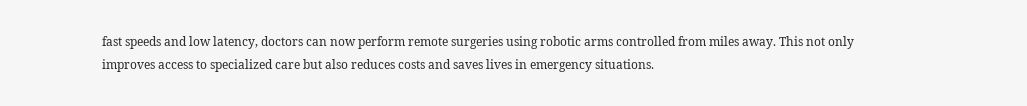fast speeds and low latency, doctors can now perform remote surgeries using robotic arms controlled from miles away. This not only improves access to specialized care but also reduces costs and saves lives in emergency situations.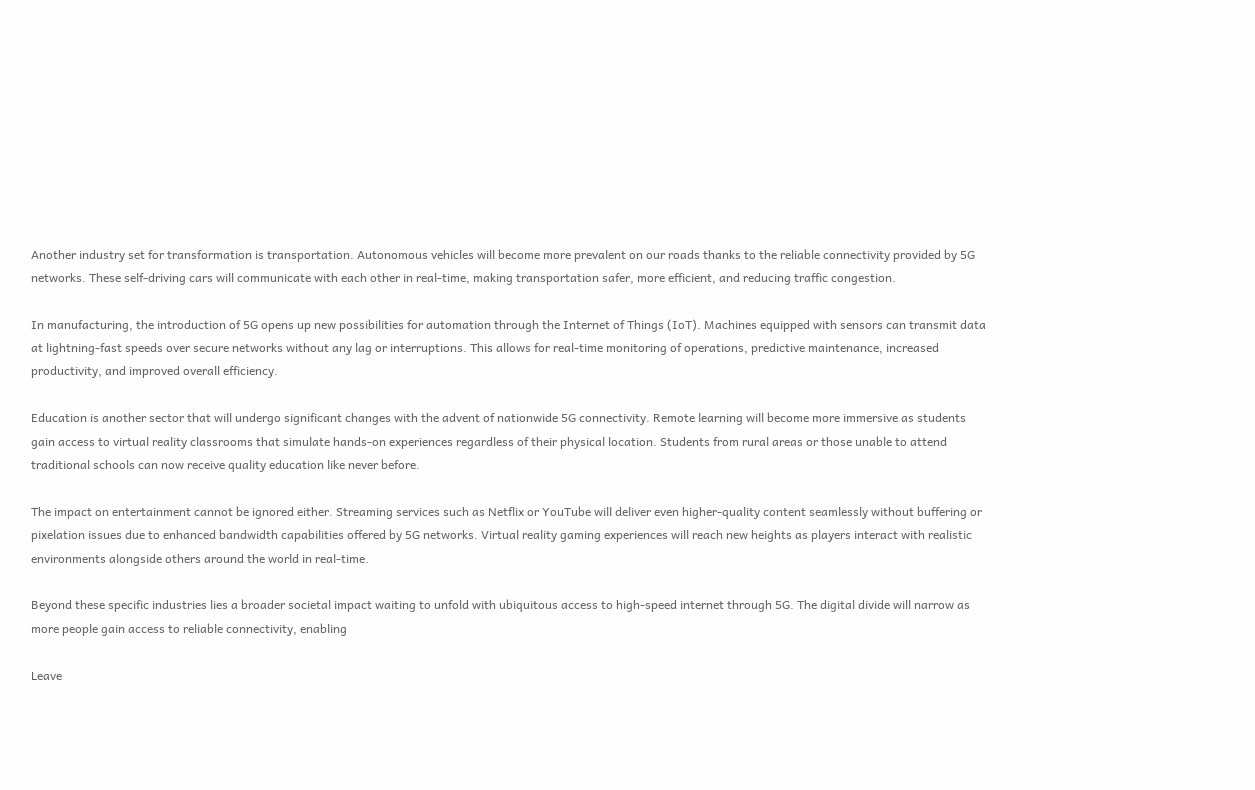Another industry set for transformation is transportation. Autonomous vehicles will become more prevalent on our roads thanks to the reliable connectivity provided by 5G networks. These self-driving cars will communicate with each other in real-time, making transportation safer, more efficient, and reducing traffic congestion.

In manufacturing, the introduction of 5G opens up new possibilities for automation through the Internet of Things (IoT). Machines equipped with sensors can transmit data at lightning-fast speeds over secure networks without any lag or interruptions. This allows for real-time monitoring of operations, predictive maintenance, increased productivity, and improved overall efficiency.

Education is another sector that will undergo significant changes with the advent of nationwide 5G connectivity. Remote learning will become more immersive as students gain access to virtual reality classrooms that simulate hands-on experiences regardless of their physical location. Students from rural areas or those unable to attend traditional schools can now receive quality education like never before.

The impact on entertainment cannot be ignored either. Streaming services such as Netflix or YouTube will deliver even higher-quality content seamlessly without buffering or pixelation issues due to enhanced bandwidth capabilities offered by 5G networks. Virtual reality gaming experiences will reach new heights as players interact with realistic environments alongside others around the world in real-time.

Beyond these specific industries lies a broader societal impact waiting to unfold with ubiquitous access to high-speed internet through 5G. The digital divide will narrow as more people gain access to reliable connectivity, enabling

Leave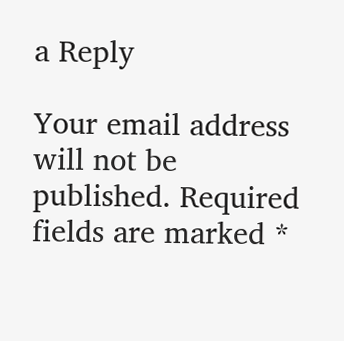a Reply

Your email address will not be published. Required fields are marked *